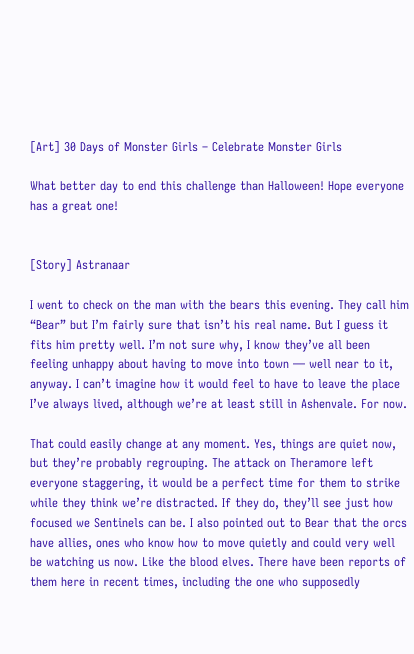[Art] 30 Days of Monster Girls – Celebrate Monster Girls

What better day to end this challenge than Halloween! Hope everyone has a great one!


[Story] Astranaar

I went to check on the man with the bears this evening. They call him “Bear” but I’m fairly sure that isn’t his real name. But I guess it fits him pretty well. I’m not sure why, I know they’ve all been feeling unhappy about having to move into town — well near to it, anyway. I can’t imagine how it would feel to have to leave the place I’ve always lived, although we’re at least still in Ashenvale. For now.

That could easily change at any moment. Yes, things are quiet now, but they’re probably regrouping. The attack on Theramore left everyone staggering, it would be a perfect time for them to strike while they think we’re distracted. If they do, they’ll see just how focused we Sentinels can be. I also pointed out to Bear that the orcs have allies, ones who know how to move quietly and could very well be watching us now. Like the blood elves. There have been reports of them here in recent times, including the one who supposedly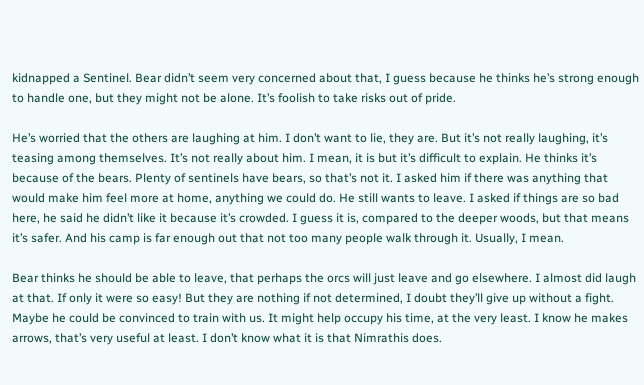kidnapped a Sentinel. Bear didn’t seem very concerned about that, I guess because he thinks he’s strong enough to handle one, but they might not be alone. It’s foolish to take risks out of pride.

He’s worried that the others are laughing at him. I don’t want to lie, they are. But it’s not really laughing, it’s teasing among themselves. It’s not really about him. I mean, it is but it’s difficult to explain. He thinks it’s because of the bears. Plenty of sentinels have bears, so that’s not it. I asked him if there was anything that would make him feel more at home, anything we could do. He still wants to leave. I asked if things are so bad here, he said he didn’t like it because it’s crowded. I guess it is, compared to the deeper woods, but that means it’s safer. And his camp is far enough out that not too many people walk through it. Usually, I mean.

Bear thinks he should be able to leave, that perhaps the orcs will just leave and go elsewhere. I almost did laugh at that. If only it were so easy! But they are nothing if not determined, I doubt they’ll give up without a fight. Maybe he could be convinced to train with us. It might help occupy his time, at the very least. I know he makes arrows, that’s very useful at least. I don’t know what it is that Nimrathis does.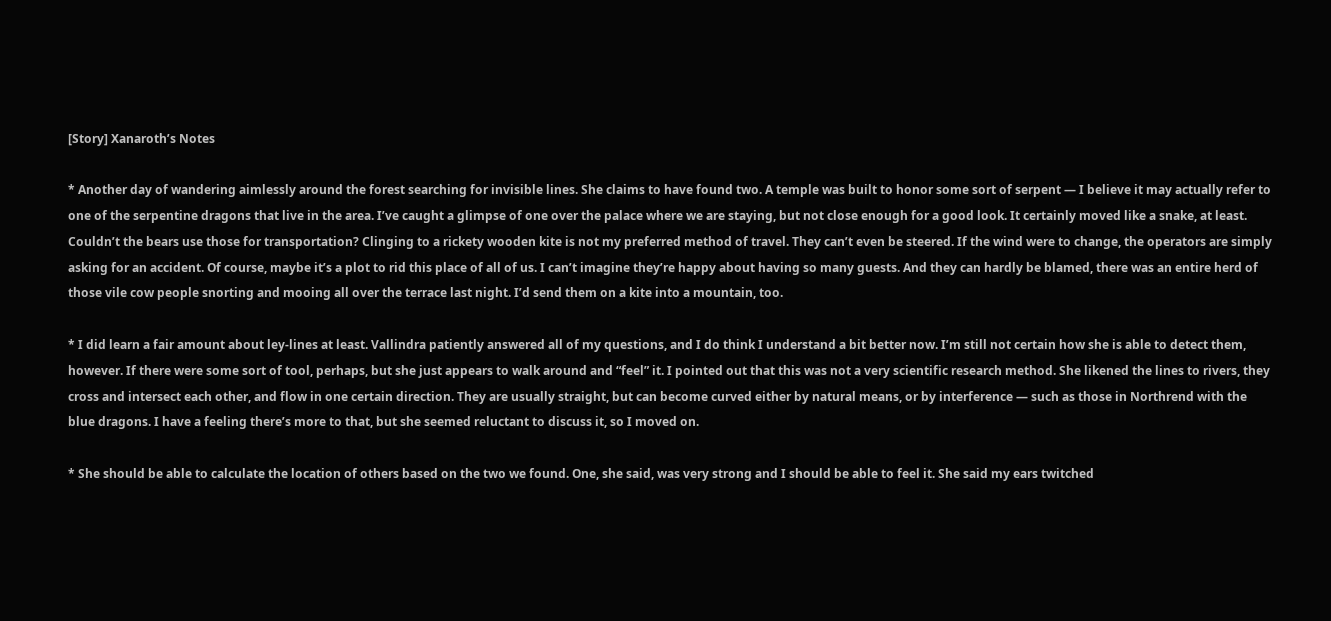[Story] Xanaroth’s Notes

* Another day of wandering aimlessly around the forest searching for invisible lines. She claims to have found two. A temple was built to honor some sort of serpent — I believe it may actually refer to one of the serpentine dragons that live in the area. I’ve caught a glimpse of one over the palace where we are staying, but not close enough for a good look. It certainly moved like a snake, at least. Couldn’t the bears use those for transportation? Clinging to a rickety wooden kite is not my preferred method of travel. They can’t even be steered. If the wind were to change, the operators are simply asking for an accident. Of course, maybe it’s a plot to rid this place of all of us. I can’t imagine they’re happy about having so many guests. And they can hardly be blamed, there was an entire herd of those vile cow people snorting and mooing all over the terrace last night. I’d send them on a kite into a mountain, too.

* I did learn a fair amount about ley-lines at least. Vallindra patiently answered all of my questions, and I do think I understand a bit better now. I’m still not certain how she is able to detect them, however. If there were some sort of tool, perhaps, but she just appears to walk around and “feel” it. I pointed out that this was not a very scientific research method. She likened the lines to rivers, they cross and intersect each other, and flow in one certain direction. They are usually straight, but can become curved either by natural means, or by interference — such as those in Northrend with the blue dragons. I have a feeling there’s more to that, but she seemed reluctant to discuss it, so I moved on.

* She should be able to calculate the location of others based on the two we found. One, she said, was very strong and I should be able to feel it. She said my ears twitched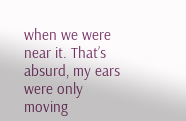when we were near it. That’s absurd, my ears were only moving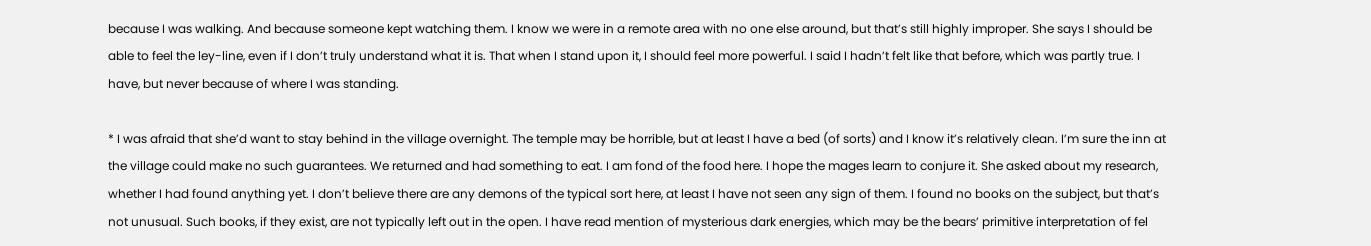because I was walking. And because someone kept watching them. I know we were in a remote area with no one else around, but that’s still highly improper. She says I should be able to feel the ley-line, even if I don’t truly understand what it is. That when I stand upon it, I should feel more powerful. I said I hadn’t felt like that before, which was partly true. I have, but never because of where I was standing.

* I was afraid that she’d want to stay behind in the village overnight. The temple may be horrible, but at least I have a bed (of sorts) and I know it’s relatively clean. I’m sure the inn at the village could make no such guarantees. We returned and had something to eat. I am fond of the food here. I hope the mages learn to conjure it. She asked about my research, whether I had found anything yet. I don’t believe there are any demons of the typical sort here, at least I have not seen any sign of them. I found no books on the subject, but that’s not unusual. Such books, if they exist, are not typically left out in the open. I have read mention of mysterious dark energies, which may be the bears’ primitive interpretation of fel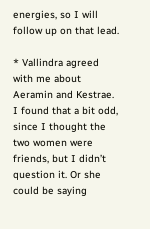energies, so I will follow up on that lead.

* Vallindra agreed with me about Aeramin and Kestrae. I found that a bit odd, since I thought the two women were friends, but I didn’t question it. Or she could be saying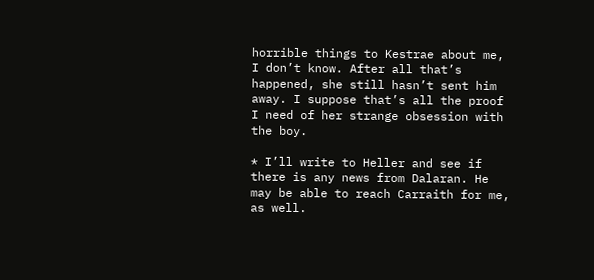horrible things to Kestrae about me, I don’t know. After all that’s happened, she still hasn’t sent him away. I suppose that’s all the proof I need of her strange obsession with the boy.

* I’ll write to Heller and see if there is any news from Dalaran. He may be able to reach Carraith for me, as well.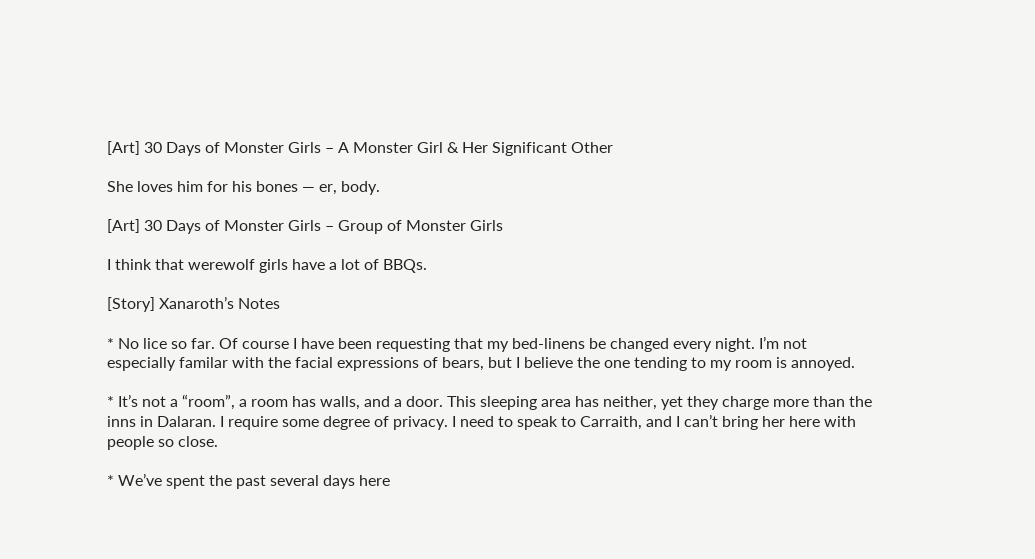[Art] 30 Days of Monster Girls – A Monster Girl & Her Significant Other

She loves him for his bones — er, body.

[Art] 30 Days of Monster Girls – Group of Monster Girls

I think that werewolf girls have a lot of BBQs.

[Story] Xanaroth’s Notes

* No lice so far. Of course I have been requesting that my bed-linens be changed every night. I’m not especially familar with the facial expressions of bears, but I believe the one tending to my room is annoyed.

* It’s not a “room”, a room has walls, and a door. This sleeping area has neither, yet they charge more than the inns in Dalaran. I require some degree of privacy. I need to speak to Carraith, and I can’t bring her here with people so close.

* We’ve spent the past several days here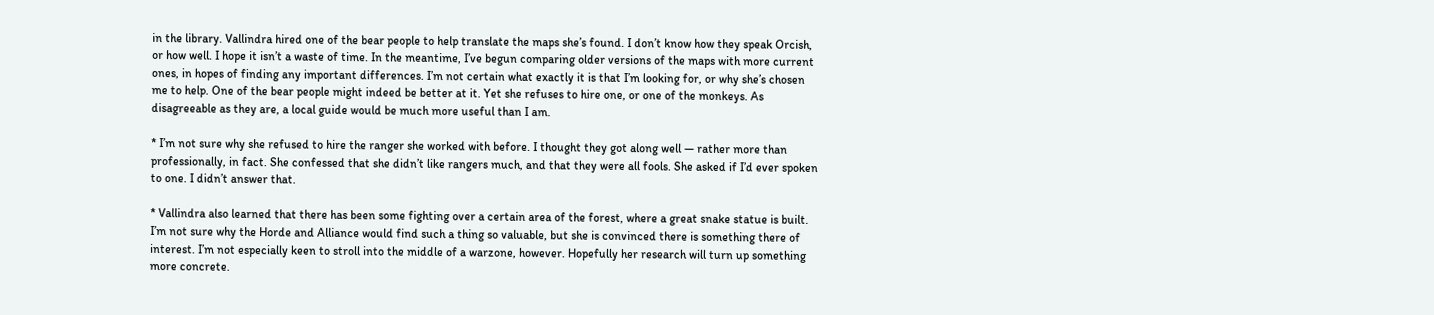in the library. Vallindra hired one of the bear people to help translate the maps she’s found. I don’t know how they speak Orcish, or how well. I hope it isn’t a waste of time. In the meantime, I’ve begun comparing older versions of the maps with more current ones, in hopes of finding any important differences. I’m not certain what exactly it is that I’m looking for, or why she’s chosen me to help. One of the bear people might indeed be better at it. Yet she refuses to hire one, or one of the monkeys. As disagreeable as they are, a local guide would be much more useful than I am.

* I’m not sure why she refused to hire the ranger she worked with before. I thought they got along well — rather more than professionally, in fact. She confessed that she didn’t like rangers much, and that they were all fools. She asked if I’d ever spoken to one. I didn’t answer that.

* Vallindra also learned that there has been some fighting over a certain area of the forest, where a great snake statue is built. I’m not sure why the Horde and Alliance would find such a thing so valuable, but she is convinced there is something there of interest. I’m not especially keen to stroll into the middle of a warzone, however. Hopefully her research will turn up something more concrete.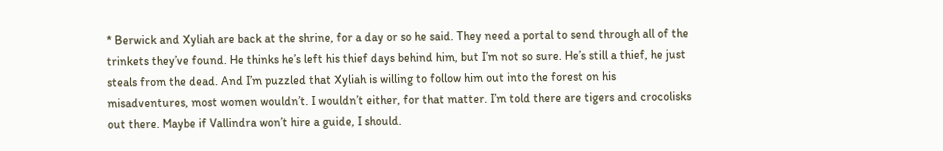* Berwick and Xyliah are back at the shrine, for a day or so he said. They need a portal to send through all of the trinkets they’ve found. He thinks he’s left his thief days behind him, but I’m not so sure. He’s still a thief, he just steals from the dead. And I’m puzzled that Xyliah is willing to follow him out into the forest on his misadventures, most women wouldn’t. I wouldn’t either, for that matter. I’m told there are tigers and crocolisks out there. Maybe if Vallindra won’t hire a guide, I should.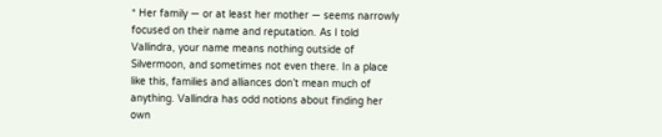* Her family — or at least her mother — seems narrowly focused on their name and reputation. As I told Vallindra, your name means nothing outside of Silvermoon, and sometimes not even there. In a place like this, families and alliances don’t mean much of anything. Vallindra has odd notions about finding her own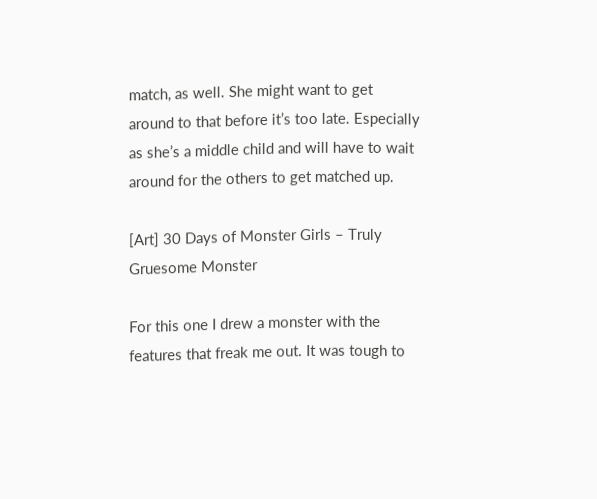match, as well. She might want to get around to that before it’s too late. Especially as she’s a middle child and will have to wait around for the others to get matched up.

[Art] 30 Days of Monster Girls – Truly Gruesome Monster

For this one I drew a monster with the features that freak me out. It was tough to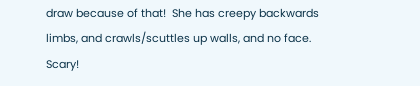draw because of that!  She has creepy backwards limbs, and crawls/scuttles up walls, and no face. Scary!